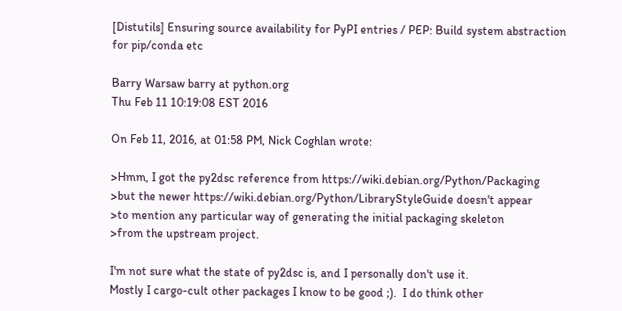[Distutils] Ensuring source availability for PyPI entries / PEP: Build system abstraction for pip/conda etc

Barry Warsaw barry at python.org
Thu Feb 11 10:19:08 EST 2016

On Feb 11, 2016, at 01:58 PM, Nick Coghlan wrote:

>Hmm, I got the py2dsc reference from https://wiki.debian.org/Python/Packaging
>but the newer https://wiki.debian.org/Python/LibraryStyleGuide doesn't appear
>to mention any particular way of generating the initial packaging skeleton
>from the upstream project.

I'm not sure what the state of py2dsc is, and I personally don't use it.
Mostly I cargo-cult other packages I know to be good ;).  I do think other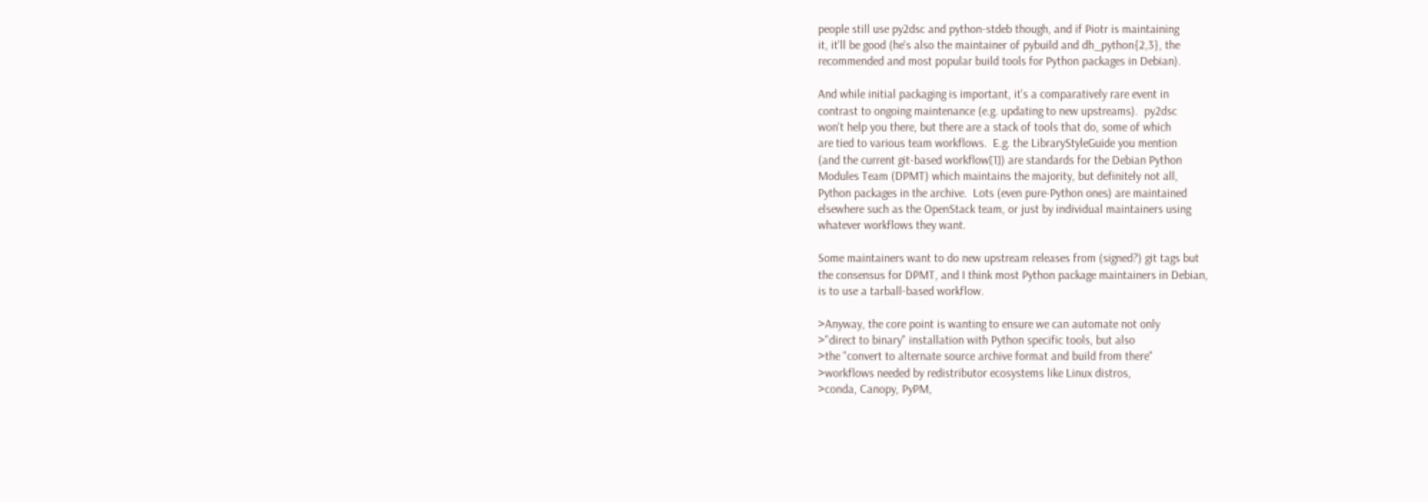people still use py2dsc and python-stdeb though, and if Piotr is maintaining
it, it'll be good (he's also the maintainer of pybuild and dh_python{2,3}, the
recommended and most popular build tools for Python packages in Debian).

And while initial packaging is important, it's a comparatively rare event in
contrast to ongoing maintenance (e.g. updating to new upstreams).  py2dsc
won't help you there, but there are a stack of tools that do, some of which
are tied to various team workflows.  E.g. the LibraryStyleGuide you mention
(and the current git-based workflow[1]) are standards for the Debian Python
Modules Team (DPMT) which maintains the majority, but definitely not all,
Python packages in the archive.  Lots (even pure-Python ones) are maintained
elsewhere such as the OpenStack team, or just by individual maintainers using
whatever workflows they want.

Some maintainers want to do new upstream releases from (signed?) git tags but
the consensus for DPMT, and I think most Python package maintainers in Debian,
is to use a tarball-based workflow.

>Anyway, the core point is wanting to ensure we can automate not only
>"direct to binary" installation with Python specific tools, but also
>the "convert to alternate source archive format and build from there"
>workflows needed by redistributor ecosystems like Linux distros,
>conda, Canopy, PyPM,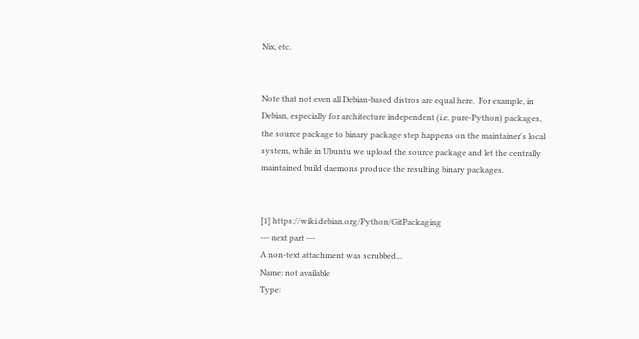Nix, etc.


Note that not even all Debian-based distros are equal here.  For example, in
Debian, especially for architecture independent (i.e. pure-Python) packages,
the source package to binary package step happens on the maintainer's local
system, while in Ubuntu we upload the source package and let the centrally
maintained build daemons produce the resulting binary packages.


[1] https://wiki.debian.org/Python/GitPackaging
--- next part ---
A non-text attachment was scrubbed...
Name: not available
Type: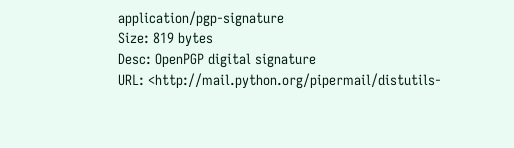application/pgp-signature
Size: 819 bytes
Desc: OpenPGP digital signature
URL: <http://mail.python.org/pipermail/distutils-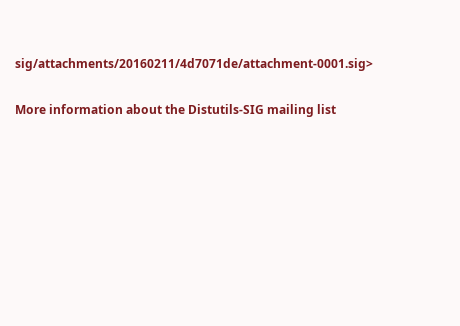sig/attachments/20160211/4d7071de/attachment-0001.sig>

More information about the Distutils-SIG mailing list